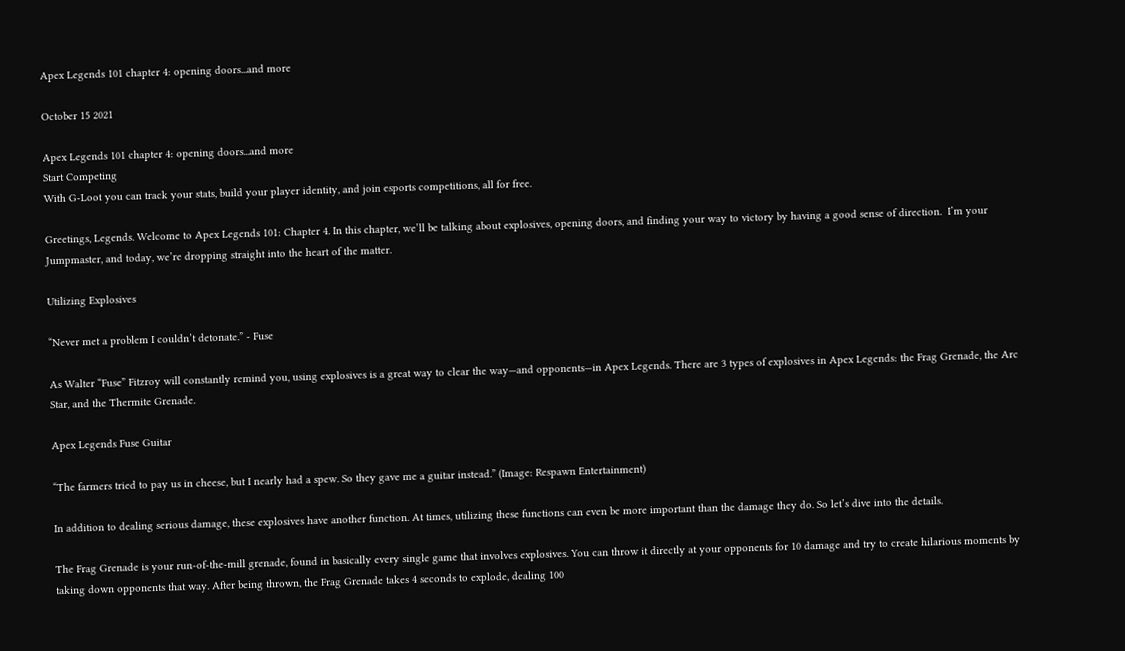Apex Legends 101 chapter 4: opening doors...and more

October 15 2021

Apex Legends 101 chapter 4: opening doors...and more
Start Competing
With G-Loot you can track your stats, build your player identity, and join esports competitions, all for free.

Greetings, Legends. Welcome to Apex Legends 101: Chapter 4. In this chapter, we’ll be talking about explosives, opening doors, and finding your way to victory by having a good sense of direction.  I’m your Jumpmaster, and today, we’re dropping straight into the heart of the matter.

Utilizing Explosives

“Never met a problem I couldn’t detonate.” - Fuse

As Walter “Fuse” Fitzroy will constantly remind you, using explosives is a great way to clear the way—and opponents—in Apex Legends. There are 3 types of explosives in Apex Legends: the Frag Grenade, the Arc Star, and the Thermite Grenade.

Apex Legends Fuse Guitar

“The farmers tried to pay us in cheese, but I nearly had a spew. So they gave me a guitar instead.” (Image: Respawn Entertainment)

In addition to dealing serious damage, these explosives have another function. At times, utilizing these functions can even be more important than the damage they do. So let’s dive into the details.

The Frag Grenade is your run-of-the-mill grenade, found in basically every single game that involves explosives. You can throw it directly at your opponents for 10 damage and try to create hilarious moments by taking down opponents that way. After being thrown, the Frag Grenade takes 4 seconds to explode, dealing 100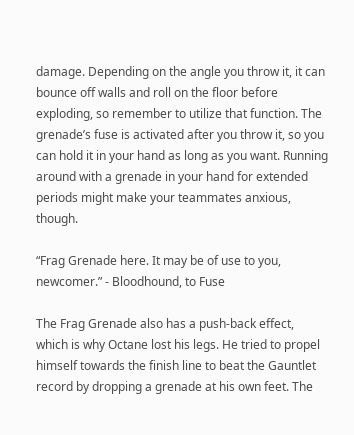damage. Depending on the angle you throw it, it can bounce off walls and roll on the floor before exploding, so remember to utilize that function. The grenade’s fuse is activated after you throw it, so you can hold it in your hand as long as you want. Running around with a grenade in your hand for extended periods might make your teammates anxious, though.

“Frag Grenade here. It may be of use to you, newcomer.” - Bloodhound, to Fuse

The Frag Grenade also has a push-back effect, which is why Octane lost his legs. He tried to propel himself towards the finish line to beat the Gauntlet record by dropping a grenade at his own feet. The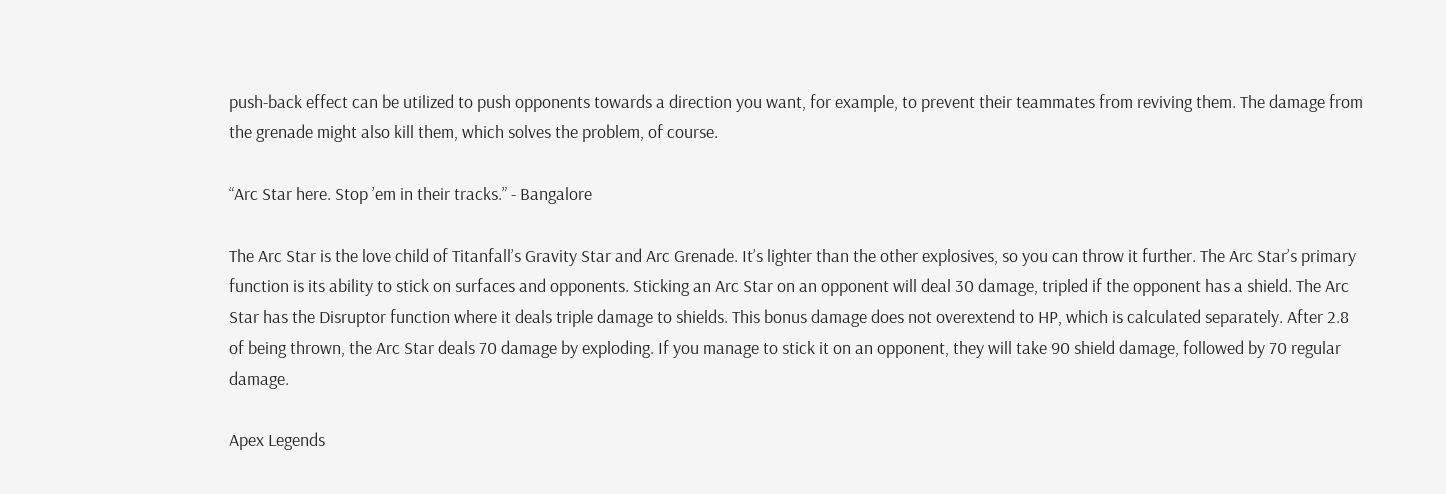push-back effect can be utilized to push opponents towards a direction you want, for example, to prevent their teammates from reviving them. The damage from the grenade might also kill them, which solves the problem, of course.

“Arc Star here. Stop ’em in their tracks.” - Bangalore

The Arc Star is the love child of Titanfall’s Gravity Star and Arc Grenade. It’s lighter than the other explosives, so you can throw it further. The Arc Star’s primary function is its ability to stick on surfaces and opponents. Sticking an Arc Star on an opponent will deal 30 damage, tripled if the opponent has a shield. The Arc Star has the Disruptor function where it deals triple damage to shields. This bonus damage does not overextend to HP, which is calculated separately. After 2.8 of being thrown, the Arc Star deals 70 damage by exploding. If you manage to stick it on an opponent, they will take 90 shield damage, followed by 70 regular damage.

Apex Legends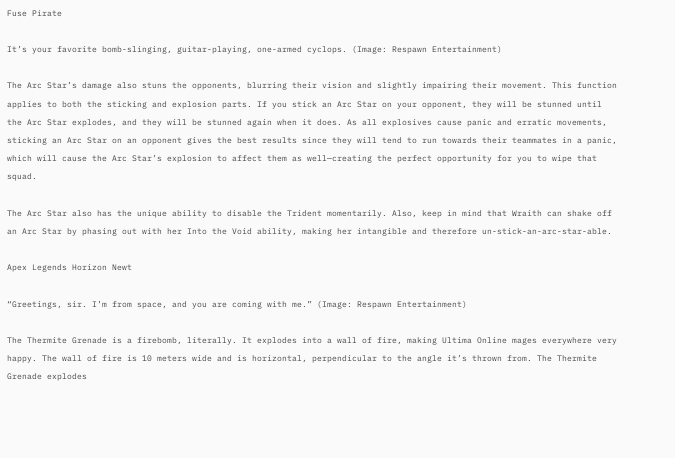Fuse Pirate

It’s your favorite bomb-slinging, guitar-playing, one-armed cyclops. (Image: Respawn Entertainment)

The Arc Star’s damage also stuns the opponents, blurring their vision and slightly impairing their movement. This function applies to both the sticking and explosion parts. If you stick an Arc Star on your opponent, they will be stunned until the Arc Star explodes, and they will be stunned again when it does. As all explosives cause panic and erratic movements, sticking an Arc Star on an opponent gives the best results since they will tend to run towards their teammates in a panic, which will cause the Arc Star’s explosion to affect them as well—creating the perfect opportunity for you to wipe that squad.

The Arc Star also has the unique ability to disable the Trident momentarily. Also, keep in mind that Wraith can shake off an Arc Star by phasing out with her Into the Void ability, making her intangible and therefore un-stick-an-arc-star-able.

Apex Legends Horizon Newt

“Greetings, sir. I’m from space, and you are coming with me.” (Image: Respawn Entertainment)

The Thermite Grenade is a firebomb, literally. It explodes into a wall of fire, making Ultima Online mages everywhere very happy. The wall of fire is 10 meters wide and is horizontal, perpendicular to the angle it’s thrown from. The Thermite Grenade explodes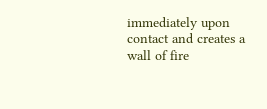immediately upon contact and creates a wall of fire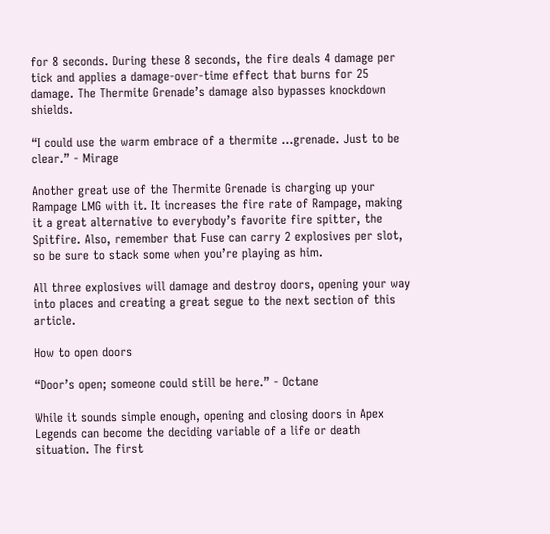for 8 seconds. During these 8 seconds, the fire deals 4 damage per tick and applies a damage-over-time effect that burns for 25 damage. The Thermite Grenade’s damage also bypasses knockdown shields.

“I could use the warm embrace of a thermite …grenade. Just to be clear.” - Mirage

Another great use of the Thermite Grenade is charging up your Rampage LMG with it. It increases the fire rate of Rampage, making it a great alternative to everybody’s favorite fire spitter, the Spitfire. Also, remember that Fuse can carry 2 explosives per slot, so be sure to stack some when you’re playing as him.

All three explosives will damage and destroy doors, opening your way into places and creating a great segue to the next section of this article.

How to open doors

“Door’s open; someone could still be here.” - Octane

While it sounds simple enough, opening and closing doors in Apex Legends can become the deciding variable of a life or death situation. The first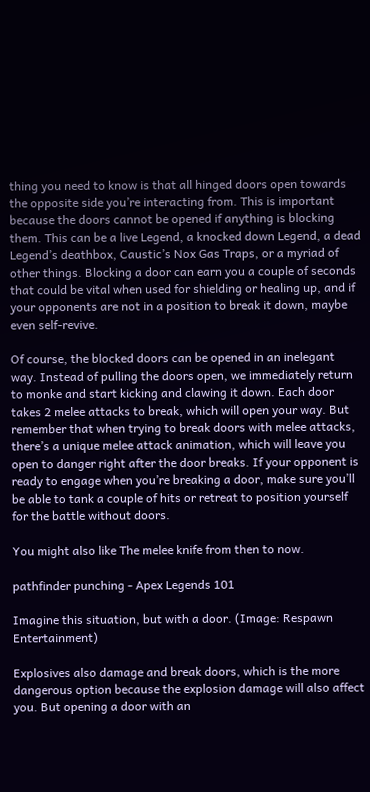thing you need to know is that all hinged doors open towards the opposite side you’re interacting from. This is important because the doors cannot be opened if anything is blocking them. This can be a live Legend, a knocked down Legend, a dead Legend’s deathbox, Caustic’s Nox Gas Traps, or a myriad of other things. Blocking a door can earn you a couple of seconds that could be vital when used for shielding or healing up, and if your opponents are not in a position to break it down, maybe even self-revive.

Of course, the blocked doors can be opened in an inelegant way. Instead of pulling the doors open, we immediately return to monke and start kicking and clawing it down. Each door takes 2 melee attacks to break, which will open your way. But remember that when trying to break doors with melee attacks, there’s a unique melee attack animation, which will leave you open to danger right after the door breaks. If your opponent is ready to engage when you’re breaking a door, make sure you’ll be able to tank a couple of hits or retreat to position yourself for the battle without doors.

You might also like The melee knife from then to now.

pathfinder punching - Apex Legends 101

Imagine this situation, but with a door. (Image: Respawn Entertainment)

Explosives also damage and break doors, which is the more dangerous option because the explosion damage will also affect you. But opening a door with an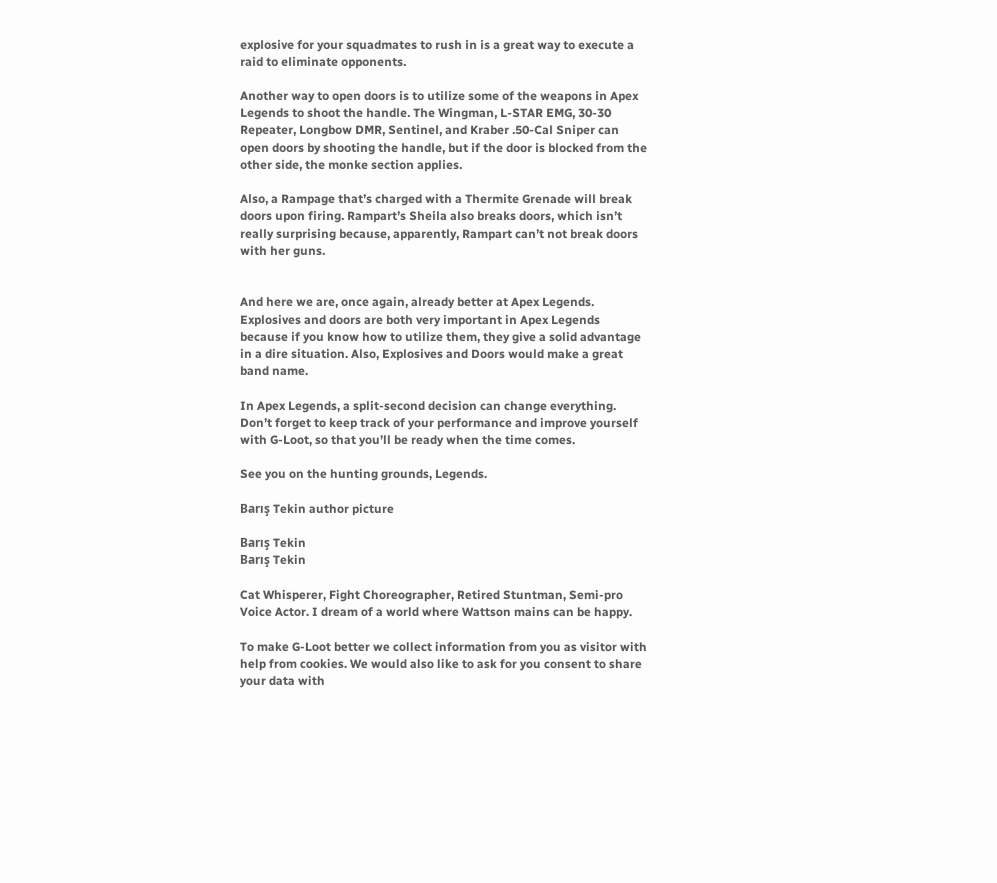explosive for your squadmates to rush in is a great way to execute a raid to eliminate opponents.

Another way to open doors is to utilize some of the weapons in Apex Legends to shoot the handle. The Wingman, L-STAR EMG, 30-30 Repeater, Longbow DMR, Sentinel, and Kraber .50-Cal Sniper can open doors by shooting the handle, but if the door is blocked from the other side, the monke section applies.

Also, a Rampage that’s charged with a Thermite Grenade will break doors upon firing. Rampart’s Sheila also breaks doors, which isn’t really surprising because, apparently, Rampart can’t not break doors with her guns.


And here we are, once again, already better at Apex Legends. Explosives and doors are both very important in Apex Legends because if you know how to utilize them, they give a solid advantage in a dire situation. Also, Explosives and Doors would make a great band name.

In Apex Legends, a split-second decision can change everything. Don’t forget to keep track of your performance and improve yourself with G-Loot, so that you’ll be ready when the time comes.

See you on the hunting grounds, Legends.

Barış Tekin author picture

Barış Tekin
Barış Tekin

Cat Whisperer, Fight Choreographer, Retired Stuntman, Semi-pro Voice Actor. I dream of a world where Wattson mains can be happy.

To make G-Loot better we collect information from you as visitor with help from cookies. We would also like to ask for you consent to share your data with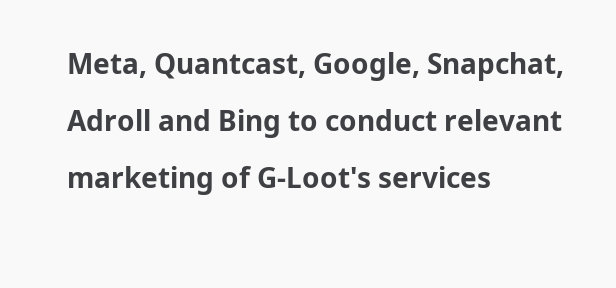Meta, Quantcast, Google, Snapchat, Adroll and Bing to conduct relevant marketing of G-Loot's services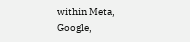within Meta, Google,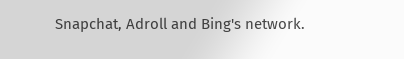Snapchat, Adroll and Bing's network.